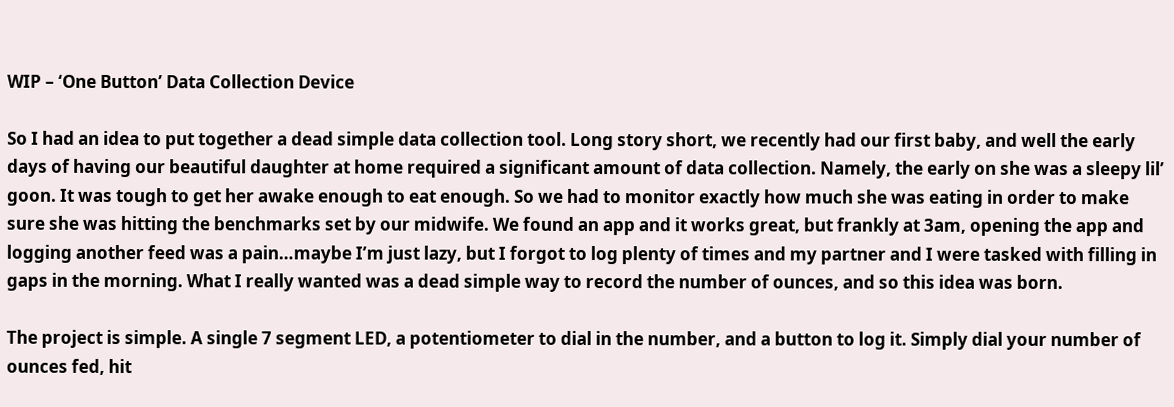WIP – ‘One Button’ Data Collection Device

So I had an idea to put together a dead simple data collection tool. Long story short, we recently had our first baby, and well the early days of having our beautiful daughter at home required a significant amount of data collection. Namely, the early on she was a sleepy lil’ goon. It was tough to get her awake enough to eat enough. So we had to monitor exactly how much she was eating in order to make sure she was hitting the benchmarks set by our midwife. We found an app and it works great, but frankly at 3am, opening the app and logging another feed was a pain…maybe I’m just lazy, but I forgot to log plenty of times and my partner and I were tasked with filling in gaps in the morning. What I really wanted was a dead simple way to record the number of ounces, and so this idea was born.

The project is simple. A single 7 segment LED, a potentiometer to dial in the number, and a button to log it. Simply dial your number of ounces fed, hit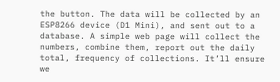the button. The data will be collected by an ESP8266 device (D1 Mini), and sent out to a database. A simple web page will collect the numbers, combine them, report out the daily total, frequency of collections. It’ll ensure we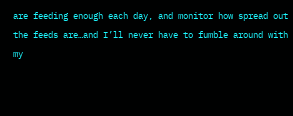are feeding enough each day, and monitor how spread out the feeds are…and I’ll never have to fumble around with my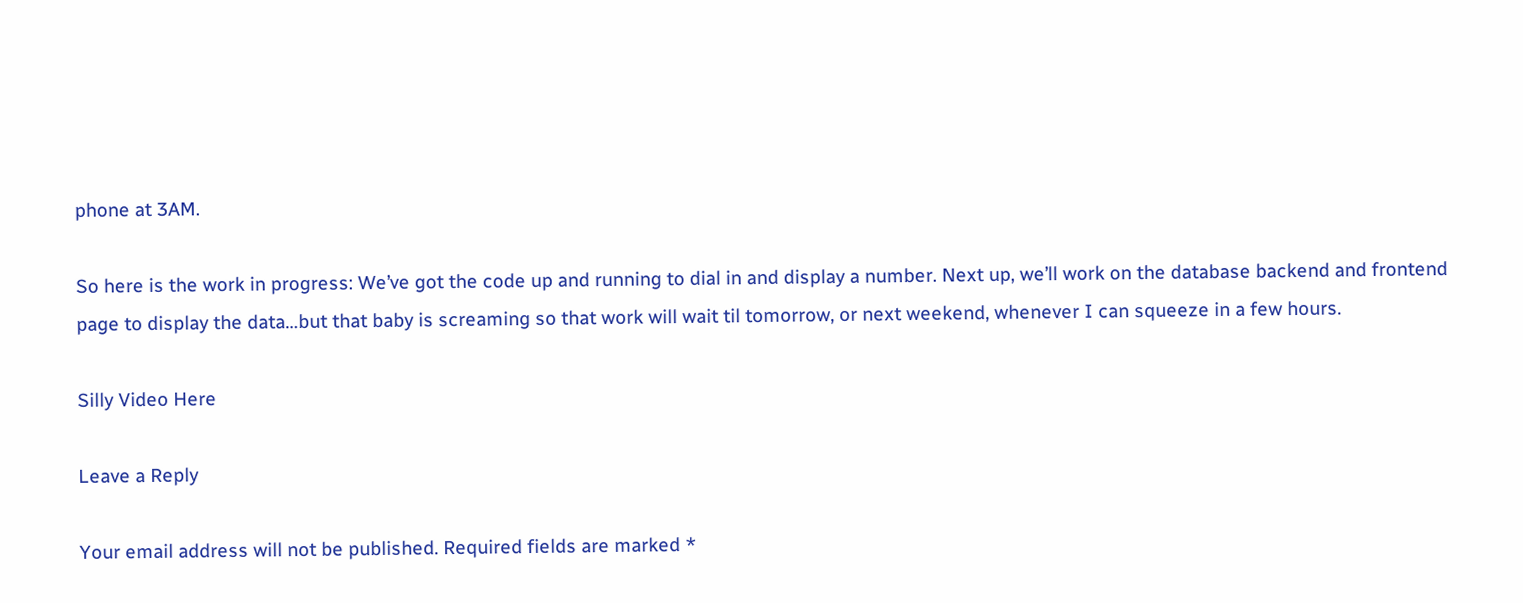phone at 3AM.

So here is the work in progress: We’ve got the code up and running to dial in and display a number. Next up, we’ll work on the database backend and frontend page to display the data…but that baby is screaming so that work will wait til tomorrow, or next weekend, whenever I can squeeze in a few hours.

Silly Video Here

Leave a Reply

Your email address will not be published. Required fields are marked *